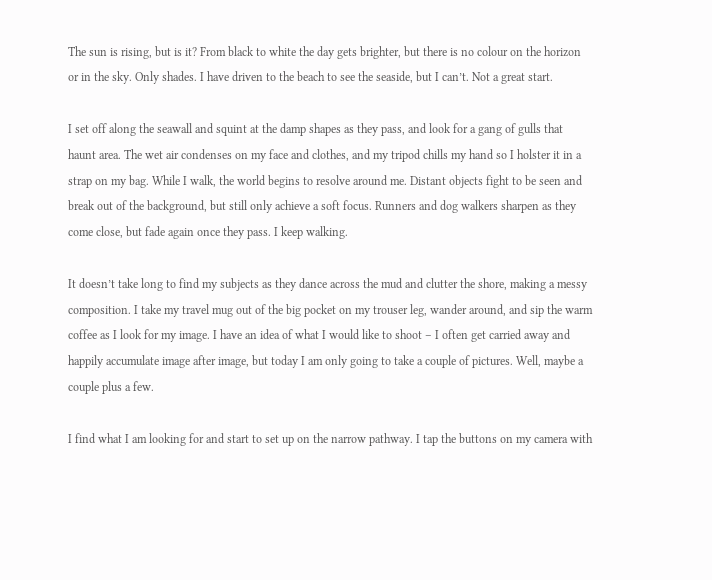The sun is rising, but is it? From black to white the day gets brighter, but there is no colour on the horizon or in the sky. Only shades. I have driven to the beach to see the seaside, but I can’t. Not a great start.

I set off along the seawall and squint at the damp shapes as they pass, and look for a gang of gulls that haunt area. The wet air condenses on my face and clothes, and my tripod chills my hand so I holster it in a strap on my bag. While I walk, the world begins to resolve around me. Distant objects fight to be seen and break out of the background, but still only achieve a soft focus. Runners and dog walkers sharpen as they come close, but fade again once they pass. I keep walking.

It doesn’t take long to find my subjects as they dance across the mud and clutter the shore, making a messy composition. I take my travel mug out of the big pocket on my trouser leg, wander around, and sip the warm coffee as I look for my image. I have an idea of what I would like to shoot – I often get carried away and happily accumulate image after image, but today I am only going to take a couple of pictures. Well, maybe a couple plus a few.

I find what I am looking for and start to set up on the narrow pathway. I tap the buttons on my camera with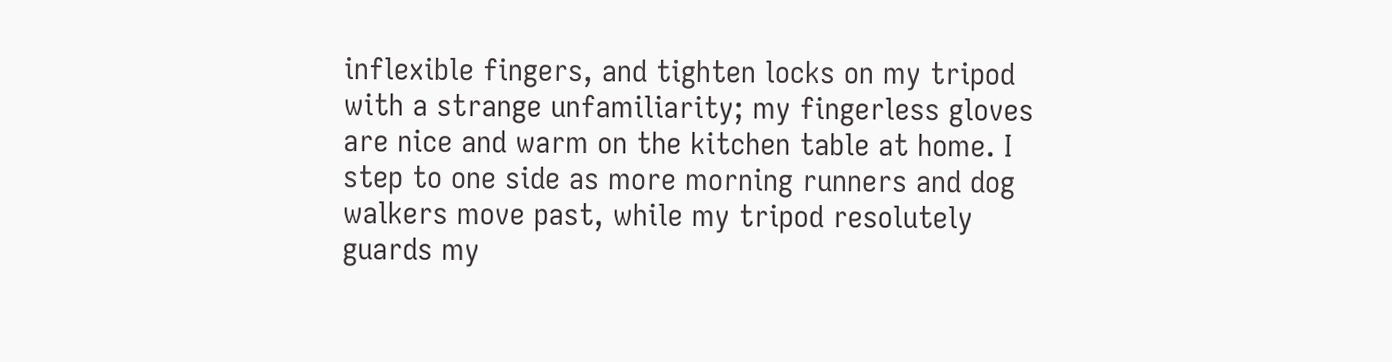inflexible fingers, and tighten locks on my tripod with a strange unfamiliarity; my fingerless gloves are nice and warm on the kitchen table at home. I step to one side as more morning runners and dog walkers move past, while my tripod resolutely guards my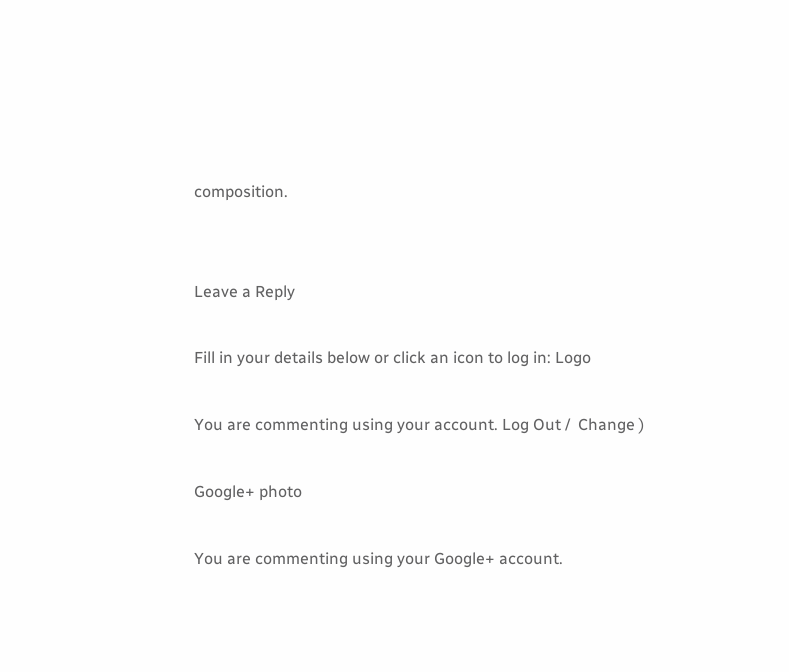composition.


Leave a Reply

Fill in your details below or click an icon to log in: Logo

You are commenting using your account. Log Out /  Change )

Google+ photo

You are commenting using your Google+ account.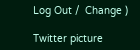Log Out /  Change )

Twitter picture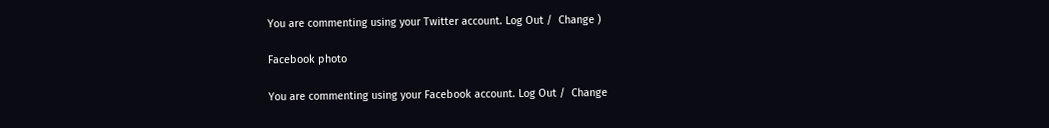You are commenting using your Twitter account. Log Out /  Change )

Facebook photo

You are commenting using your Facebook account. Log Out /  Change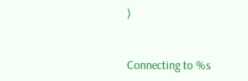)


Connecting to %s